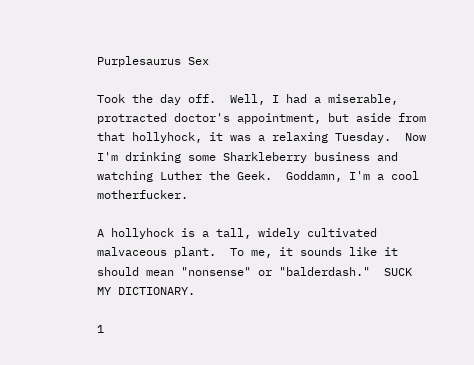Purplesaurus Sex

Took the day off.  Well, I had a miserable, protracted doctor's appointment, but aside from that hollyhock, it was a relaxing Tuesday.  Now I'm drinking some Sharkleberry business and watching Luther the Geek.  Goddamn, I'm a cool motherfucker.

A hollyhock is a tall, widely cultivated malvaceous plant.  To me, it sounds like it should mean "nonsense" or "balderdash."  SUCK MY DICTIONARY.

1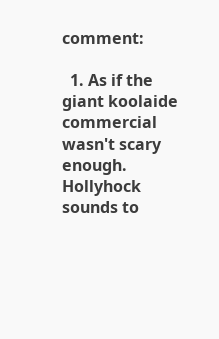comment:

  1. As if the giant koolaide commercial wasn't scary enough. Hollyhock sounds to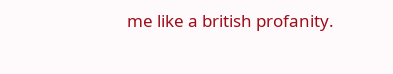me like a british profanity.